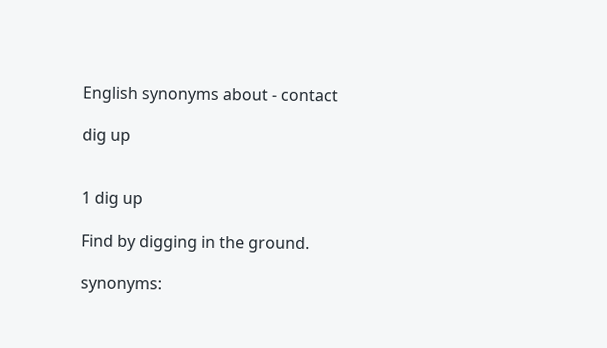English synonyms about - contact

dig up


1 dig up

Find by digging in the ground.

synonyms: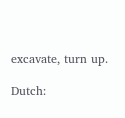excavate, turn up.

Dutch: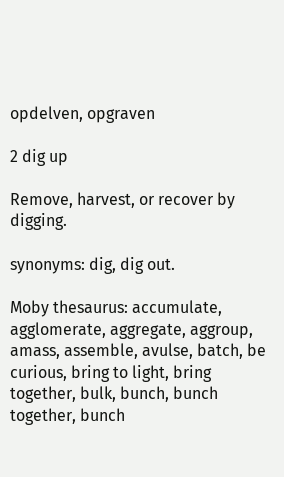opdelven, opgraven

2 dig up

Remove, harvest, or recover by digging.

synonyms: dig, dig out.

Moby thesaurus: accumulate, agglomerate, aggregate, aggroup, amass, assemble, avulse, batch, be curious, bring to light, bring together, bulk, bunch, bunch together, bunch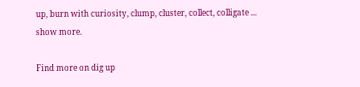up, burn with curiosity, clump, cluster, collect, colligate ... show more.

Find more on dig up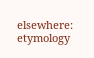elsewhere: etymology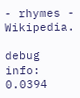- rhymes - Wikipedia.

debug info: 0.0394